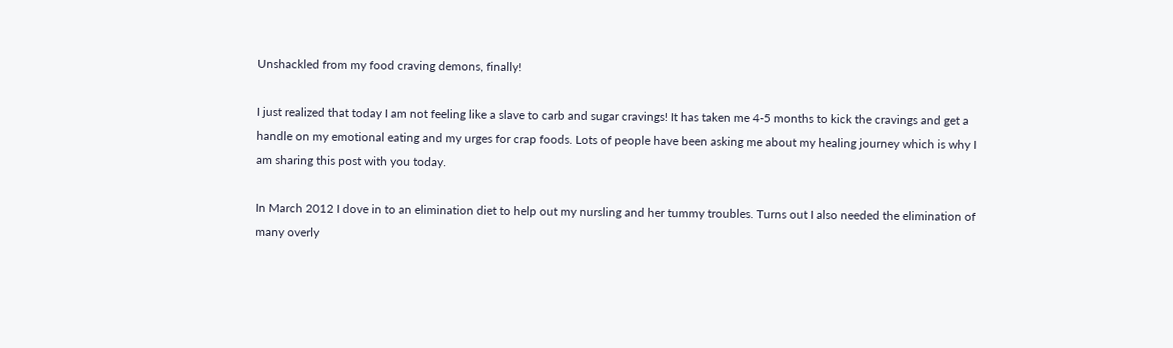Unshackled from my food craving demons, finally!

I just realized that today I am not feeling like a slave to carb and sugar cravings! It has taken me 4-5 months to kick the cravings and get a handle on my emotional eating and my urges for crap foods. Lots of people have been asking me about my healing journey which is why I am sharing this post with you today.

In March 2012 I dove in to an elimination diet to help out my nursling and her tummy troubles. Turns out I also needed the elimination of many overly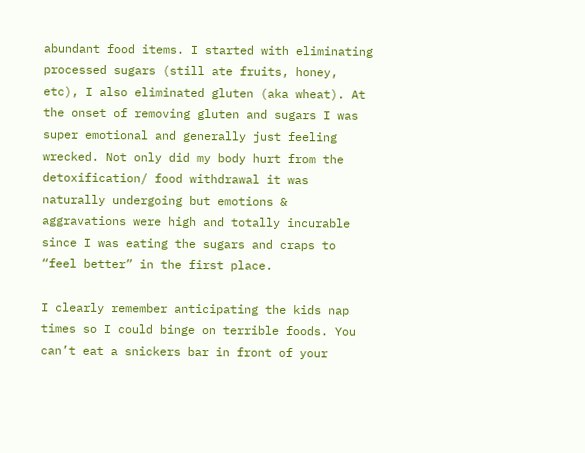abundant food items. I started with eliminating processed sugars (still ate fruits, honey, etc), I also eliminated gluten (aka wheat). At the onset of removing gluten and sugars I was super emotional and generally just feeling wrecked. Not only did my body hurt from the detoxification/ food withdrawal it was naturally undergoing but emotions & aggravations were high and totally incurable since I was eating the sugars and craps to “feel better” in the first place.

I clearly remember anticipating the kids nap times so I could binge on terrible foods. You can’t eat a snickers bar in front of your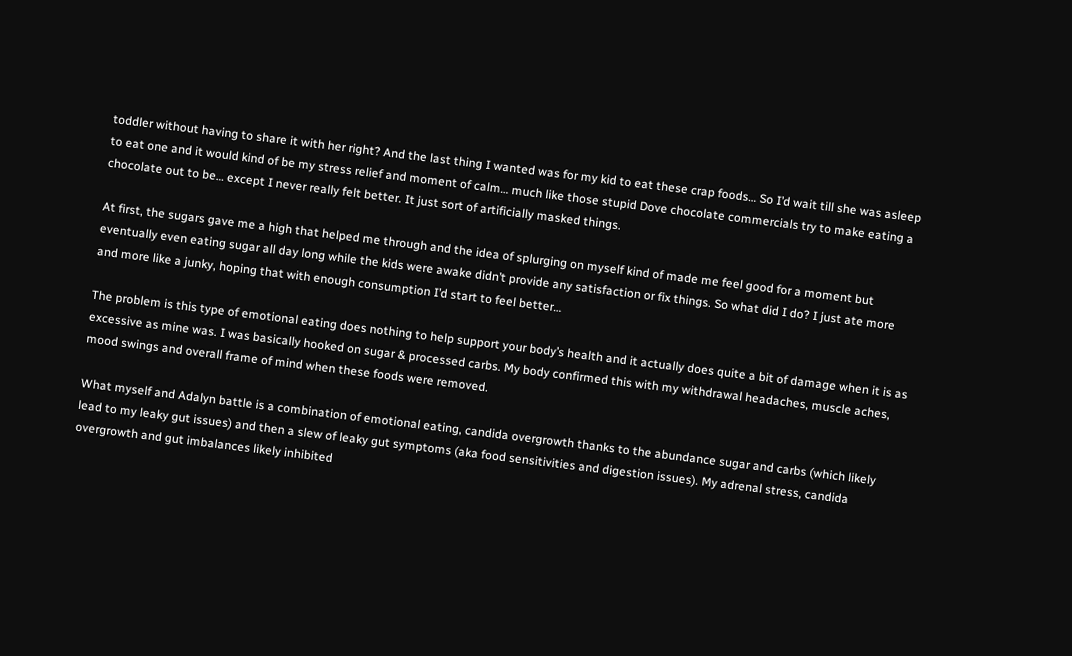toddler without having to share it with her right? And the last thing I wanted was for my kid to eat these crap foods… So I’d wait till she was asleep to eat one and it would kind of be my stress relief and moment of calm… much like those stupid Dove chocolate commercials try to make eating a chocolate out to be… except I never really felt better. It just sort of artificially masked things.

At first, the sugars gave me a high that helped me through and the idea of splurging on myself kind of made me feel good for a moment but eventually even eating sugar all day long while the kids were awake didn’t provide any satisfaction or fix things. So what did I do? I just ate more and more like a junky, hoping that with enough consumption I’d start to feel better…

The problem is this type of emotional eating does nothing to help support your body’s health and it actually does quite a bit of damage when it is as excessive as mine was. I was basically hooked on sugar & processed carbs. My body confirmed this with my withdrawal headaches, muscle aches, mood swings and overall frame of mind when these foods were removed.

What myself and Adalyn battle is a combination of emotional eating, candida overgrowth thanks to the abundance sugar and carbs (which likely lead to my leaky gut issues) and then a slew of leaky gut symptoms (aka food sensitivities and digestion issues). My adrenal stress, candida overgrowth and gut imbalances likely inhibited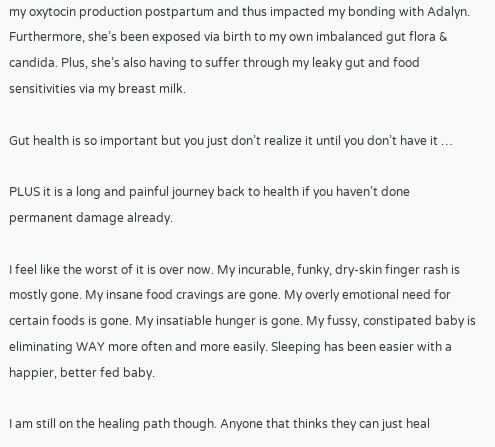my oxytocin production postpartum and thus impacted my bonding with Adalyn. Furthermore, she’s been exposed via birth to my own imbalanced gut flora & candida. Plus, she’s also having to suffer through my leaky gut and food sensitivities via my breast milk.

Gut health is so important but you just don’t realize it until you don’t have it …

PLUS it is a long and painful journey back to health if you haven’t done permanent damage already.

I feel like the worst of it is over now. My incurable, funky, dry-skin finger rash is mostly gone. My insane food cravings are gone. My overly emotional need for certain foods is gone. My insatiable hunger is gone. My fussy, constipated baby is eliminating WAY more often and more easily. Sleeping has been easier with a happier, better fed baby.

I am still on the healing path though. Anyone that thinks they can just heal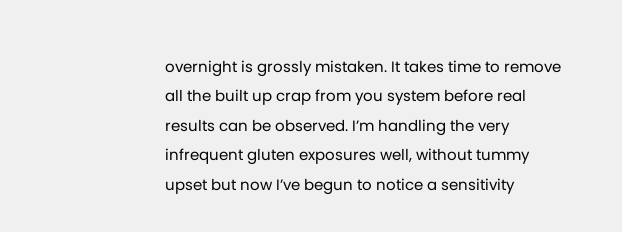overnight is grossly mistaken. It takes time to remove all the built up crap from you system before real results can be observed. I’m handling the very infrequent gluten exposures well, without tummy upset but now I’ve begun to notice a sensitivity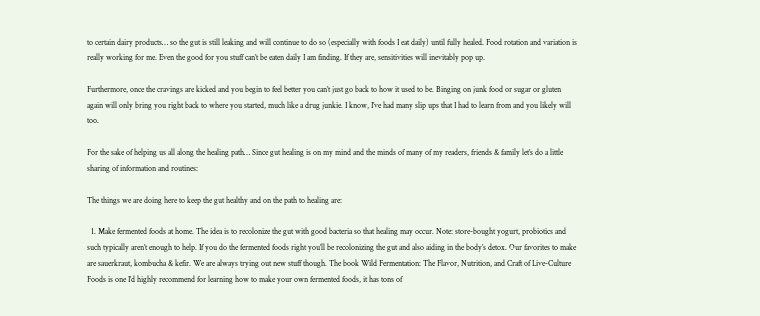to certain dairy products… so the gut is still leaking and will continue to do so (especially with foods I eat daily) until fully healed. Food rotation and variation is really working for me. Even the good for you stuff can’t be eaten daily I am finding. If they are, sensitivities will inevitably pop up.

Furthermore, once the cravings are kicked and you begin to feel better you can’t just go back to how it used to be. Binging on junk food or sugar or gluten again will only bring you right back to where you started, much like a drug junkie. I know, I’ve had many slip ups that I had to learn from and you likely will too.

For the sake of helping us all along the healing path… Since gut healing is on my mind and the minds of many of my readers, friends & family let’s do a little sharing of information and routines:

The things we are doing here to keep the gut healthy and on the path to healing are:

  1. Make fermented foods at home. The idea is to recolonize the gut with good bacteria so that healing may occur. Note: store-bought yogurt, probiotics and such typically aren’t enough to help. If you do the fermented foods right you’ll be recolonizing the gut and also aiding in the body’s detox. Our favorites to make are sauerkraut, kombucha & kefir. We are always trying out new stuff though. The book Wild Fermentation: The Flavor, Nutrition, and Craft of Live-Culture Foods is one I’d highly recommend for learning how to make your own fermented foods, it has tons of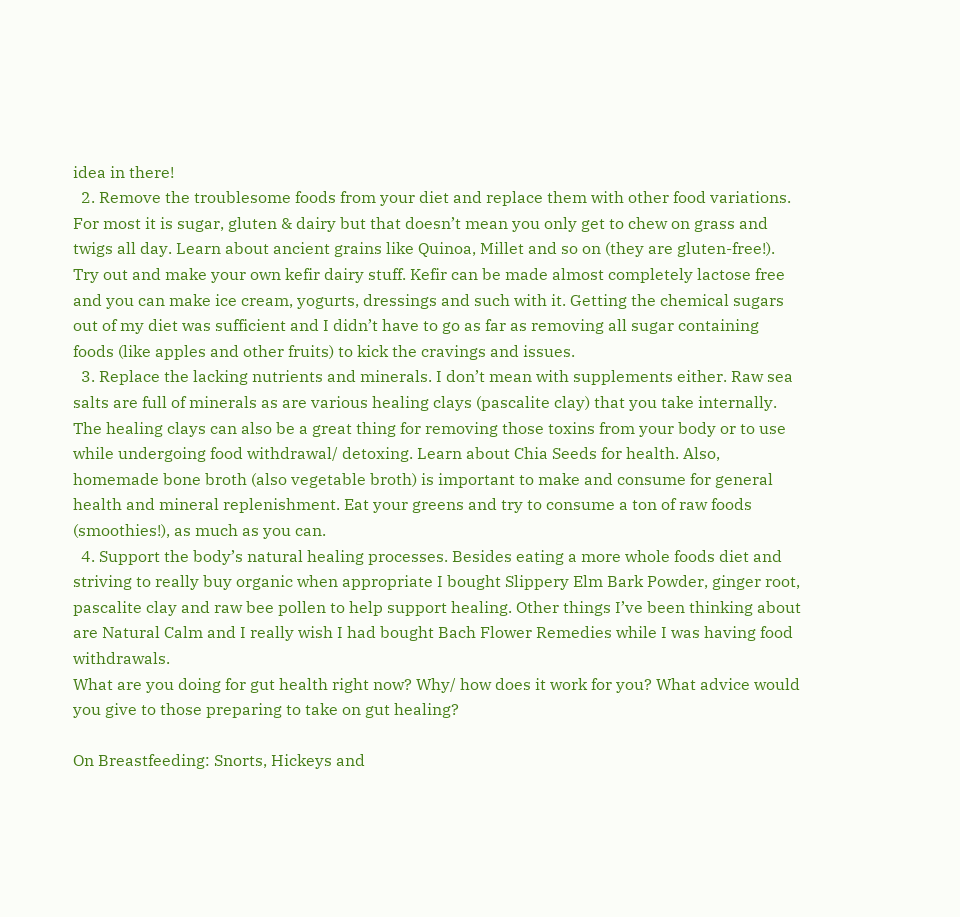idea in there!
  2. Remove the troublesome foods from your diet and replace them with other food variations. For most it is sugar, gluten & dairy but that doesn’t mean you only get to chew on grass and twigs all day. Learn about ancient grains like Quinoa, Millet and so on (they are gluten-free!). Try out and make your own kefir dairy stuff. Kefir can be made almost completely lactose free and you can make ice cream, yogurts, dressings and such with it. Getting the chemical sugars out of my diet was sufficient and I didn’t have to go as far as removing all sugar containing foods (like apples and other fruits) to kick the cravings and issues.
  3. Replace the lacking nutrients and minerals. I don’t mean with supplements either. Raw sea salts are full of minerals as are various healing clays (pascalite clay) that you take internally. The healing clays can also be a great thing for removing those toxins from your body or to use while undergoing food withdrawal/ detoxing. Learn about Chia Seeds for health. Also, homemade bone broth (also vegetable broth) is important to make and consume for general health and mineral replenishment. Eat your greens and try to consume a ton of raw foods (smoothies!), as much as you can.
  4. Support the body’s natural healing processes. Besides eating a more whole foods diet and striving to really buy organic when appropriate I bought Slippery Elm Bark Powder, ginger root, pascalite clay and raw bee pollen to help support healing. Other things I’ve been thinking about are Natural Calm and I really wish I had bought Bach Flower Remedies while I was having food withdrawals.
What are you doing for gut health right now? Why/ how does it work for you? What advice would you give to those preparing to take on gut healing?

On Breastfeeding: Snorts, Hickeys and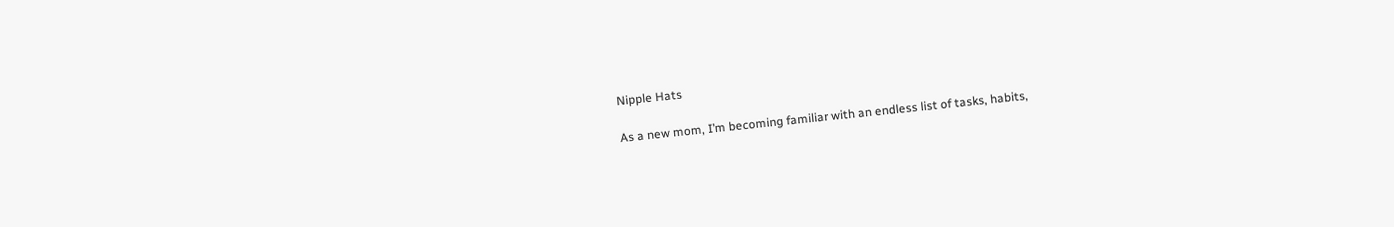Nipple Hats

As a new mom, I’m becoming familiar with an endless list of tasks, habits,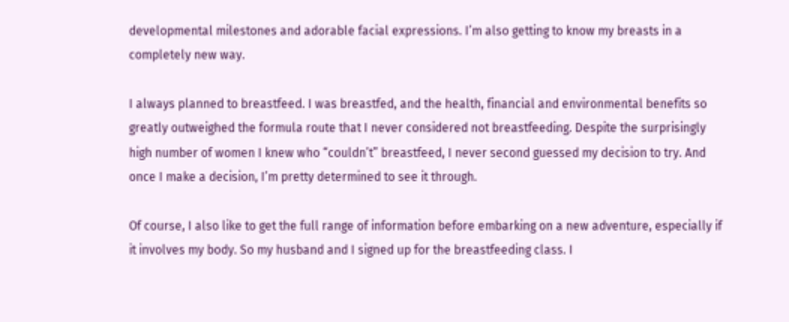developmental milestones and adorable facial expressions. I’m also getting to know my breasts in a completely new way.

I always planned to breastfeed. I was breastfed, and the health, financial and environmental benefits so greatly outweighed the formula route that I never considered not breastfeeding. Despite the surprisingly high number of women I knew who “couldn’t” breastfeed, I never second guessed my decision to try. And once I make a decision, I’m pretty determined to see it through.

Of course, I also like to get the full range of information before embarking on a new adventure, especially if it involves my body. So my husband and I signed up for the breastfeeding class. I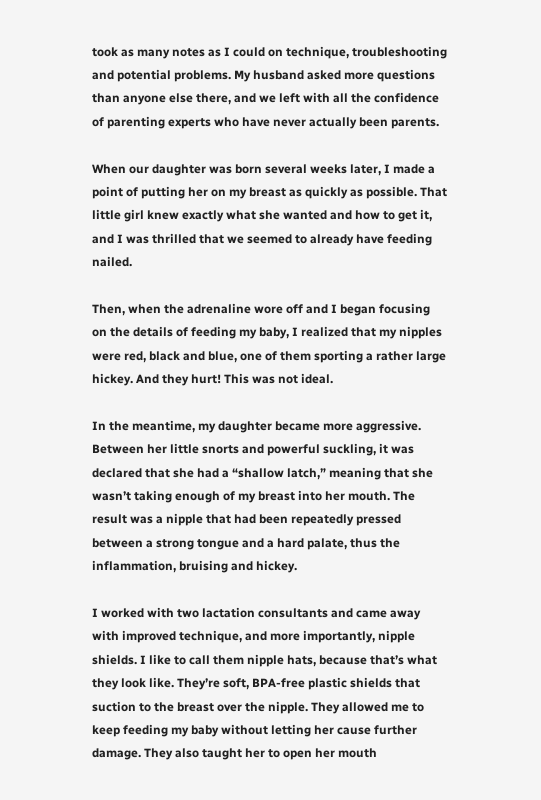took as many notes as I could on technique, troubleshooting and potential problems. My husband asked more questions than anyone else there, and we left with all the confidence of parenting experts who have never actually been parents.

When our daughter was born several weeks later, I made a point of putting her on my breast as quickly as possible. That little girl knew exactly what she wanted and how to get it, and I was thrilled that we seemed to already have feeding nailed.

Then, when the adrenaline wore off and I began focusing on the details of feeding my baby, I realized that my nipples were red, black and blue, one of them sporting a rather large hickey. And they hurt! This was not ideal.

In the meantime, my daughter became more aggressive. Between her little snorts and powerful suckling, it was declared that she had a “shallow latch,” meaning that she wasn’t taking enough of my breast into her mouth. The result was a nipple that had been repeatedly pressed between a strong tongue and a hard palate, thus the inflammation, bruising and hickey.

I worked with two lactation consultants and came away with improved technique, and more importantly, nipple shields. I like to call them nipple hats, because that’s what they look like. They’re soft, BPA-free plastic shields that suction to the breast over the nipple. They allowed me to keep feeding my baby without letting her cause further damage. They also taught her to open her mouth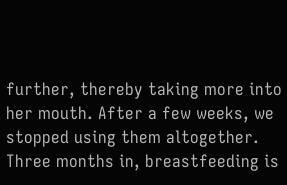further, thereby taking more into her mouth. After a few weeks, we stopped using them altogether. Three months in, breastfeeding is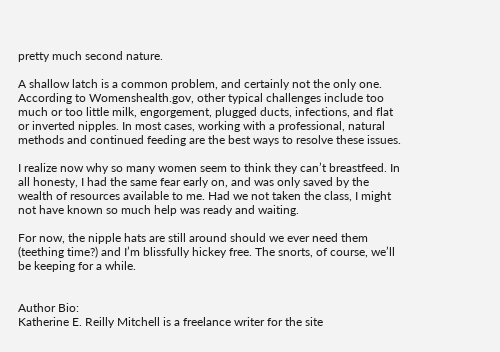pretty much second nature.

A shallow latch is a common problem, and certainly not the only one. According to Womenshealth.gov, other typical challenges include too much or too little milk, engorgement, plugged ducts, infections, and flat or inverted nipples. In most cases, working with a professional, natural methods and continued feeding are the best ways to resolve these issues.

I realize now why so many women seem to think they can’t breastfeed. In all honesty, I had the same fear early on, and was only saved by the wealth of resources available to me. Had we not taken the class, I might not have known so much help was ready and waiting.

For now, the nipple hats are still around should we ever need them (teething time?) and I’m blissfully hickey free. The snorts, of course, we’ll be keeping for a while.


Author Bio:
Katherine E. Reilly Mitchell is a freelance writer for the site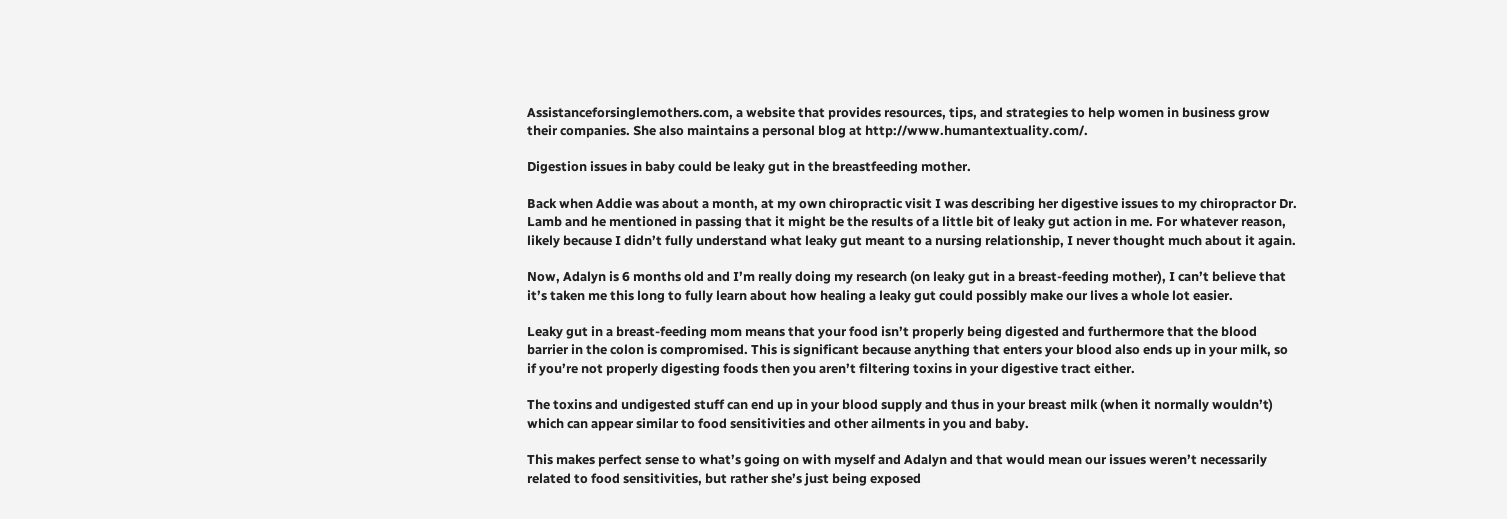Assistanceforsinglemothers.com, a website that provides resources, tips, and strategies to help women in business grow their companies. She also maintains a personal blog at http://www.humantextuality.com/.

Digestion issues in baby could be leaky gut in the breastfeeding mother.

Back when Addie was about a month, at my own chiropractic visit I was describing her digestive issues to my chiropractor Dr. Lamb and he mentioned in passing that it might be the results of a little bit of leaky gut action in me. For whatever reason, likely because I didn’t fully understand what leaky gut meant to a nursing relationship, I never thought much about it again.

Now, Adalyn is 6 months old and I’m really doing my research (on leaky gut in a breast-feeding mother), I can’t believe that it’s taken me this long to fully learn about how healing a leaky gut could possibly make our lives a whole lot easier.

Leaky gut in a breast-feeding mom means that your food isn’t properly being digested and furthermore that the blood barrier in the colon is compromised. This is significant because anything that enters your blood also ends up in your milk, so if you’re not properly digesting foods then you aren’t filtering toxins in your digestive tract either.

The toxins and undigested stuff can end up in your blood supply and thus in your breast milk (when it normally wouldn’t) which can appear similar to food sensitivities and other ailments in you and baby.

This makes perfect sense to what’s going on with myself and Adalyn and that would mean our issues weren’t necessarily related to food sensitivities, but rather she’s just being exposed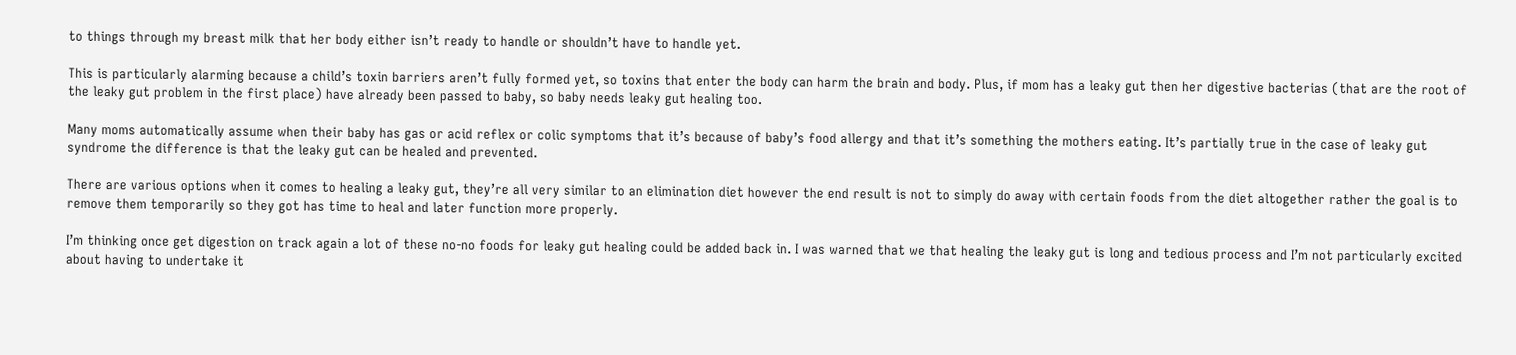to things through my breast milk that her body either isn’t ready to handle or shouldn’t have to handle yet.

This is particularly alarming because a child’s toxin barriers aren’t fully formed yet, so toxins that enter the body can harm the brain and body. Plus, if mom has a leaky gut then her digestive bacterias (that are the root of the leaky gut problem in the first place) have already been passed to baby, so baby needs leaky gut healing too.

Many moms automatically assume when their baby has gas or acid reflex or colic symptoms that it’s because of baby’s food allergy and that it’s something the mothers eating. It’s partially true in the case of leaky gut syndrome the difference is that the leaky gut can be healed and prevented.

There are various options when it comes to healing a leaky gut, they’re all very similar to an elimination diet however the end result is not to simply do away with certain foods from the diet altogether rather the goal is to remove them temporarily so they got has time to heal and later function more properly.

I’m thinking once get digestion on track again a lot of these no-no foods for leaky gut healing could be added back in. I was warned that we that healing the leaky gut is long and tedious process and I’m not particularly excited about having to undertake it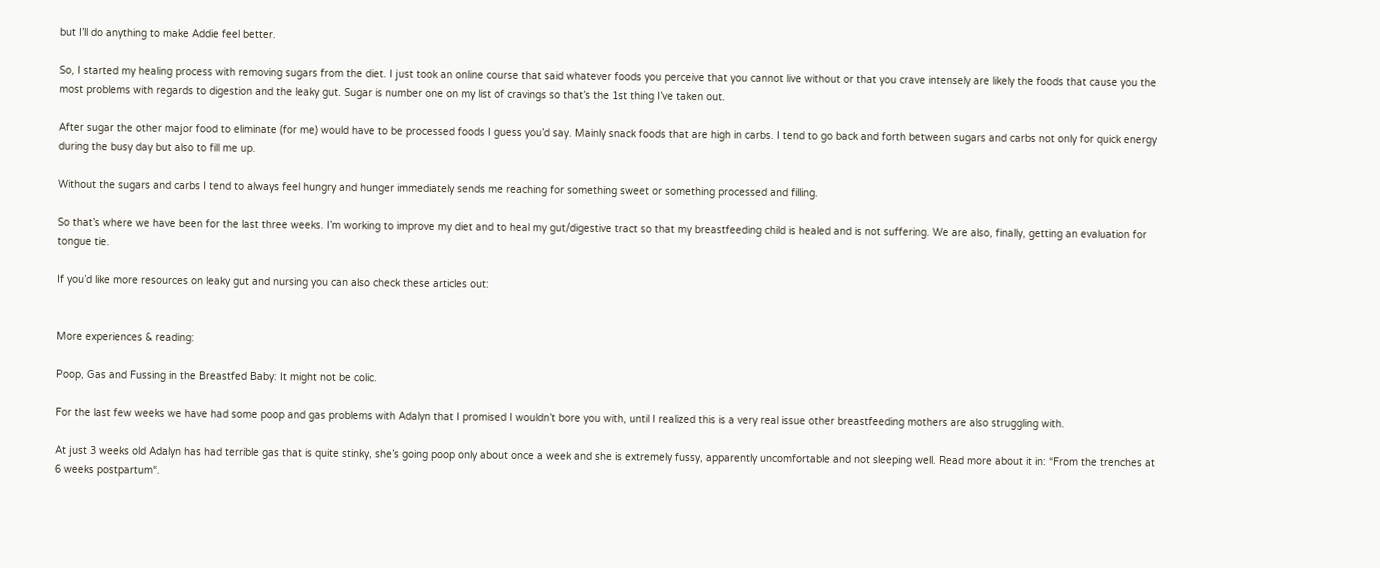but I’ll do anything to make Addie feel better.

So, I started my healing process with removing sugars from the diet. I just took an online course that said whatever foods you perceive that you cannot live without or that you crave intensely are likely the foods that cause you the most problems with regards to digestion and the leaky gut. Sugar is number one on my list of cravings so that’s the 1st thing I’ve taken out.

After sugar the other major food to eliminate (for me) would have to be processed foods I guess you’d say. Mainly snack foods that are high in carbs. I tend to go back and forth between sugars and carbs not only for quick energy during the busy day but also to fill me up.

Without the sugars and carbs I tend to always feel hungry and hunger immediately sends me reaching for something sweet or something processed and filling.

So that’s where we have been for the last three weeks. I’m working to improve my diet and to heal my gut/digestive tract so that my breastfeeding child is healed and is not suffering. We are also, finally, getting an evaluation for tongue tie.

If you’d like more resources on leaky gut and nursing you can also check these articles out:


More experiences & reading:

Poop, Gas and Fussing in the Breastfed Baby: It might not be colic.

For the last few weeks we have had some poop and gas problems with Adalyn that I promised I wouldn’t bore you with, until I realized this is a very real issue other breastfeeding mothers are also struggling with.

At just 3 weeks old Adalyn has had terrible gas that is quite stinky, she’s going poop only about once a week and she is extremely fussy, apparently uncomfortable and not sleeping well. Read more about it in: “From the trenches at 6 weeks postpartum“.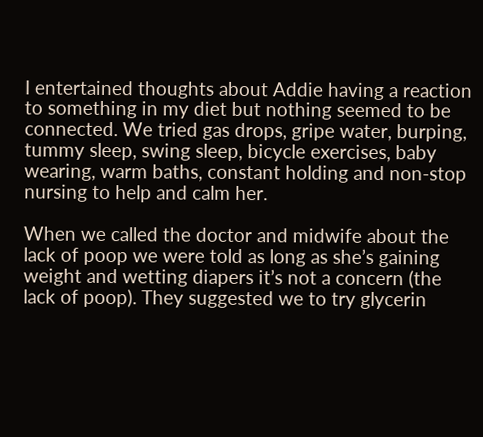I entertained thoughts about Addie having a reaction to something in my diet but nothing seemed to be connected. We tried gas drops, gripe water, burping, tummy sleep, swing sleep, bicycle exercises, baby wearing, warm baths, constant holding and non-stop nursing to help and calm her.

When we called the doctor and midwife about the lack of poop we were told as long as she’s gaining weight and wetting diapers it’s not a concern (the lack of poop). They suggested we to try glycerin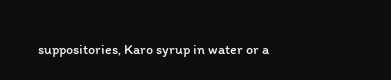suppositories, Karo syrup in water or a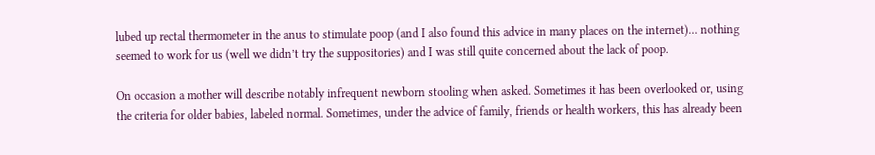lubed up rectal thermometer in the anus to stimulate poop (and I also found this advice in many places on the internet)… nothing seemed to work for us (well we didn’t try the suppositories) and I was still quite concerned about the lack of poop.

On occasion a mother will describe notably infrequent newborn stooling when asked. Sometimes it has been overlooked or, using the criteria for older babies, labeled normal. Sometimes, under the advice of family, friends or health workers, this has already been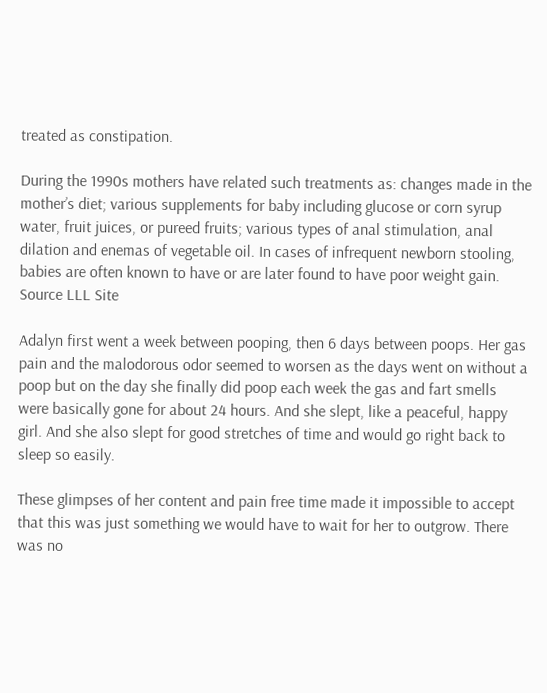treated as constipation.

During the 1990s mothers have related such treatments as: changes made in the mother’s diet; various supplements for baby including glucose or corn syrup water, fruit juices, or pureed fruits; various types of anal stimulation, anal dilation and enemas of vegetable oil. In cases of infrequent newborn stooling, babies are often known to have or are later found to have poor weight gain. Source LLL Site

Adalyn first went a week between pooping, then 6 days between poops. Her gas pain and the malodorous odor seemed to worsen as the days went on without a poop but on the day she finally did poop each week the gas and fart smells were basically gone for about 24 hours. And she slept, like a peaceful, happy girl. And she also slept for good stretches of time and would go right back to sleep so easily.

These glimpses of her content and pain free time made it impossible to accept that this was just something we would have to wait for her to outgrow. There was no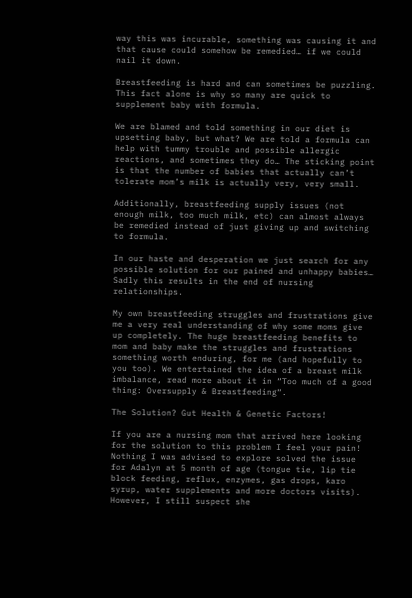way this was incurable, something was causing it and that cause could somehow be remedied… if we could nail it down.

Breastfeeding is hard and can sometimes be puzzling. This fact alone is why so many are quick to supplement baby with formula.

We are blamed and told something in our diet is upsetting baby, but what? We are told a formula can help with tummy trouble and possible allergic reactions, and sometimes they do… The sticking point is that the number of babies that actually can’t tolerate mom’s milk is actually very, very small.

Additionally, breastfeeding supply issues (not enough milk, too much milk, etc) can almost always be remedied instead of just giving up and switching to formula.

In our haste and desperation we just search for any possible solution for our pained and unhappy babies…
Sadly this results in the end of nursing relationships.

My own breastfeeding struggles and frustrations give me a very real understanding of why some moms give up completely. The huge breastfeeding benefits to mom and baby make the struggles and frustrations something worth enduring, for me (and hopefully to you too). We entertained the idea of a breast milk imbalance, read more about it in “Too much of a good thing: Oversupply & Breastfeeding“.

The Solution? Gut Health & Genetic Factors!

If you are a nursing mom that arrived here looking for the solution to this problem I feel your pain! Nothing I was advised to explore solved the issue for Adalyn at 5 month of age (tongue tie, lip tie block feeding, reflux, enzymes, gas drops, karo syrup, water supplements and more doctors visits). However, I still suspect she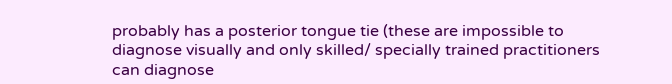probably has a posterior tongue tie (these are impossible to diagnose visually and only skilled/ specially trained practitioners can diagnose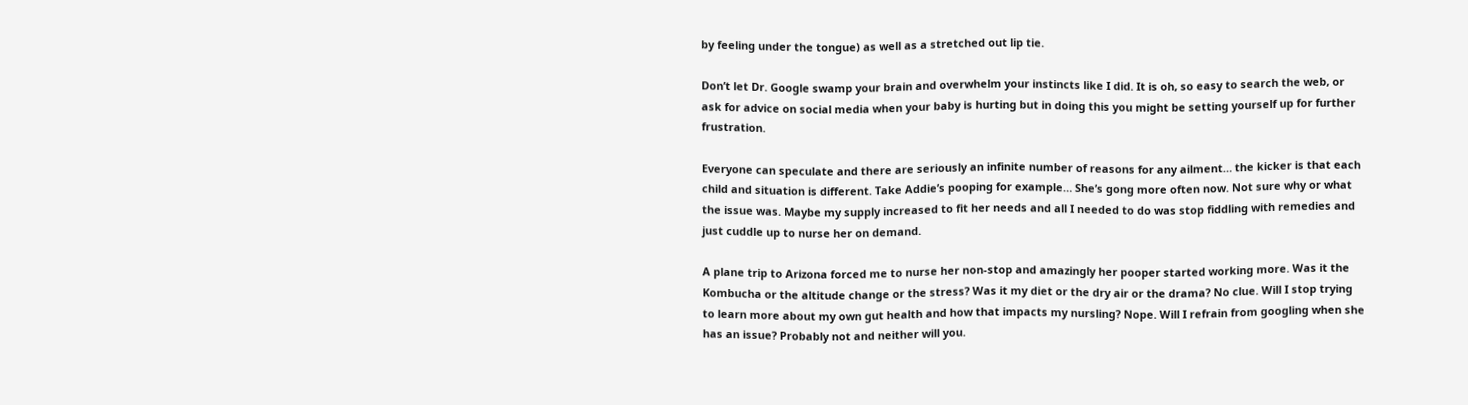by feeling under the tongue) as well as a stretched out lip tie.

Don’t let Dr. Google swamp your brain and overwhelm your instincts like I did. It is oh, so easy to search the web, or ask for advice on social media when your baby is hurting but in doing this you might be setting yourself up for further frustration.

Everyone can speculate and there are seriously an infinite number of reasons for any ailment… the kicker is that each child and situation is different. Take Addie’s pooping for example… She’s gong more often now. Not sure why or what the issue was. Maybe my supply increased to fit her needs and all I needed to do was stop fiddling with remedies and just cuddle up to nurse her on demand.

A plane trip to Arizona forced me to nurse her non-stop and amazingly her pooper started working more. Was it the Kombucha or the altitude change or the stress? Was it my diet or the dry air or the drama? No clue. Will I stop trying to learn more about my own gut health and how that impacts my nursling? Nope. Will I refrain from googling when she has an issue? Probably not and neither will you.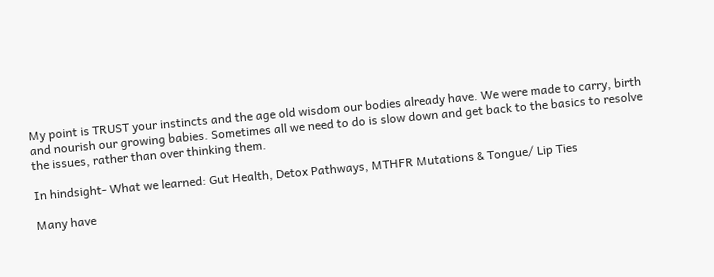My point is TRUST your instincts and the age old wisdom our bodies already have. We were made to carry, birth and nourish our growing babies. Sometimes all we need to do is slow down and get back to the basics to resolve the issues, rather than over thinking them.

In hindsight- What we learned: Gut Health, Detox Pathways, MTHFR Mutations & Tongue/ Lip Ties

Many have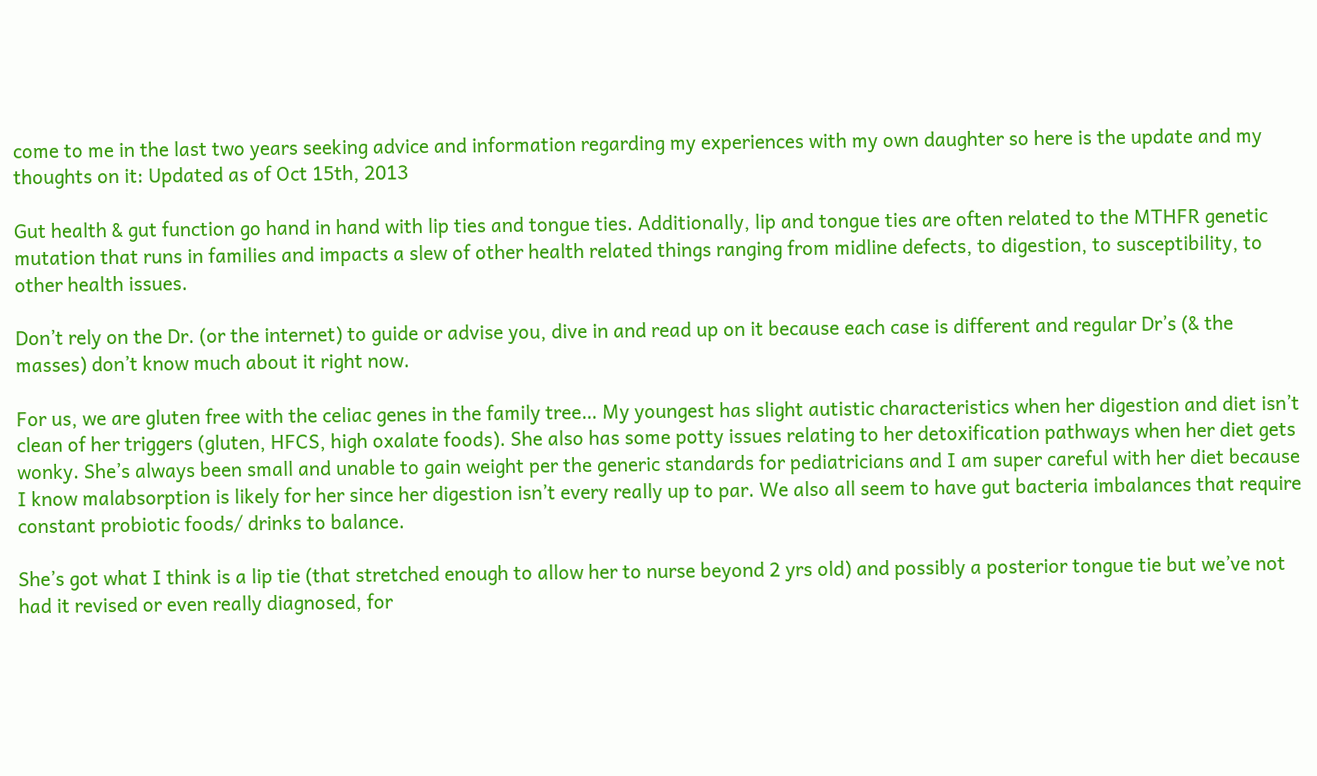come to me in the last two years seeking advice and information regarding my experiences with my own daughter so here is the update and my thoughts on it: Updated as of Oct 15th, 2013

Gut health & gut function go hand in hand with lip ties and tongue ties. Additionally, lip and tongue ties are often related to the MTHFR genetic mutation that runs in families and impacts a slew of other health related things ranging from midline defects, to digestion, to susceptibility, to other health issues.

Don’t rely on the Dr. (or the internet) to guide or advise you, dive in and read up on it because each case is different and regular Dr’s (& the masses) don’t know much about it right now.

For us, we are gluten free with the celiac genes in the family tree… My youngest has slight autistic characteristics when her digestion and diet isn’t clean of her triggers (gluten, HFCS, high oxalate foods). She also has some potty issues relating to her detoxification pathways when her diet gets wonky. She’s always been small and unable to gain weight per the generic standards for pediatricians and I am super careful with her diet because I know malabsorption is likely for her since her digestion isn’t every really up to par. We also all seem to have gut bacteria imbalances that require constant probiotic foods/ drinks to balance.

She’s got what I think is a lip tie (that stretched enough to allow her to nurse beyond 2 yrs old) and possibly a posterior tongue tie but we’ve not had it revised or even really diagnosed, for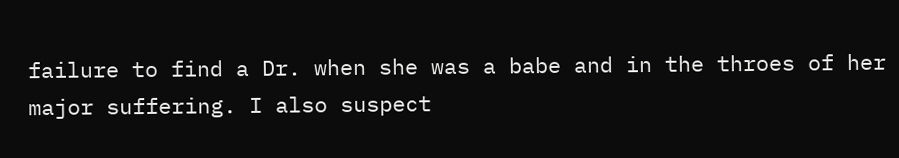failure to find a Dr. when she was a babe and in the throes of her major suffering. I also suspect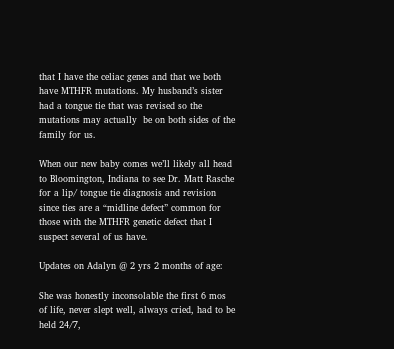that I have the celiac genes and that we both have MTHFR mutations. My husband’s sister had a tongue tie that was revised so the mutations may actually  be on both sides of the family for us.

When our new baby comes we’ll likely all head to Bloomington, Indiana to see Dr. Matt Rasche for a lip/ tongue tie diagnosis and revision since ties are a “midline defect” common for those with the MTHFR genetic defect that I suspect several of us have.

Updates on Adalyn @ 2 yrs 2 months of age:

She was honestly inconsolable the first 6 mos of life, never slept well, always cried, had to be held 24/7,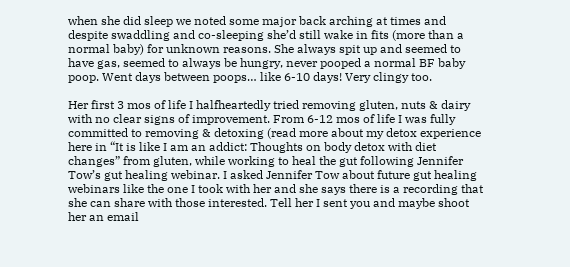when she did sleep we noted some major back arching at times and despite swaddling and co-sleeping she’d still wake in fits (more than a normal baby) for unknown reasons. She always spit up and seemed to have gas, seemed to always be hungry, never pooped a normal BF baby poop. Went days between poops… like 6-10 days! Very clingy too.

Her first 3 mos of life I halfheartedly tried removing gluten, nuts & dairy with no clear signs of improvement. From 6-12 mos of life I was fully committed to removing & detoxing (read more about my detox experience here in “It is like I am an addict: Thoughts on body detox with diet changes” from gluten, while working to heal the gut following Jennifer Tow’s gut healing webinar. I asked Jennifer Tow about future gut healing webinars like the one I took with her and she says there is a recording that she can share with those interested. Tell her I sent you and maybe shoot her an email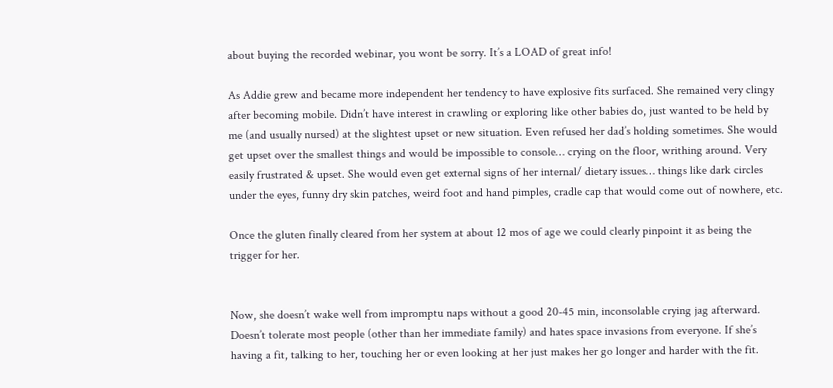about buying the recorded webinar, you wont be sorry. It’s a LOAD of great info!

As Addie grew and became more independent her tendency to have explosive fits surfaced. She remained very clingy after becoming mobile. Didn’t have interest in crawling or exploring like other babies do, just wanted to be held by me (and usually nursed) at the slightest upset or new situation. Even refused her dad’s holding sometimes. She would get upset over the smallest things and would be impossible to console… crying on the floor, writhing around. Very easily frustrated & upset. She would even get external signs of her internal/ dietary issues… things like dark circles under the eyes, funny dry skin patches, weird foot and hand pimples, cradle cap that would come out of nowhere, etc.

Once the gluten finally cleared from her system at about 12 mos of age we could clearly pinpoint it as being the trigger for her.


Now, she doesn’t wake well from impromptu naps without a good 20-45 min, inconsolable crying jag afterward. Doesn’t tolerate most people (other than her immediate family) and hates space invasions from everyone. If she’s having a fit, talking to her, touching her or even looking at her just makes her go longer and harder with the fit.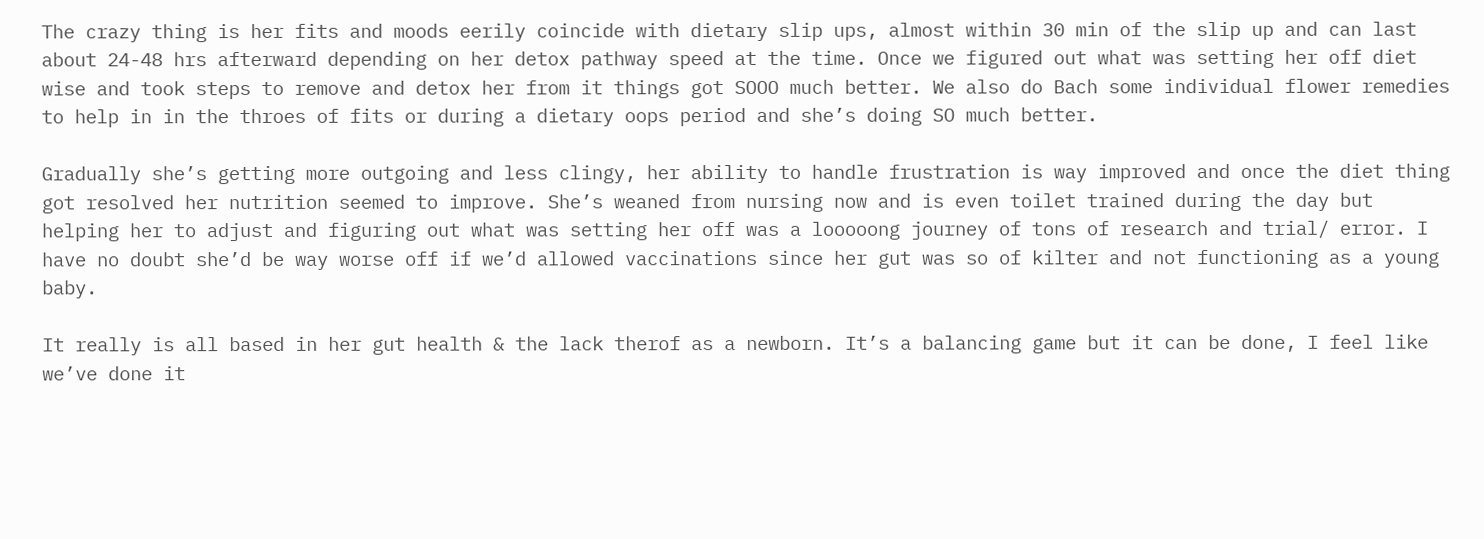The crazy thing is her fits and moods eerily coincide with dietary slip ups, almost within 30 min of the slip up and can last about 24-48 hrs afterward depending on her detox pathway speed at the time. Once we figured out what was setting her off diet wise and took steps to remove and detox her from it things got SOOO much better. We also do Bach some individual flower remedies to help in in the throes of fits or during a dietary oops period and she’s doing SO much better.

Gradually she’s getting more outgoing and less clingy, her ability to handle frustration is way improved and once the diet thing got resolved her nutrition seemed to improve. She’s weaned from nursing now and is even toilet trained during the day but helping her to adjust and figuring out what was setting her off was a looooong journey of tons of research and trial/ error. I have no doubt she’d be way worse off if we’d allowed vaccinations since her gut was so of kilter and not functioning as a young baby.

It really is all based in her gut health & the lack therof as a newborn. It’s a balancing game but it can be done, I feel like we’ve done it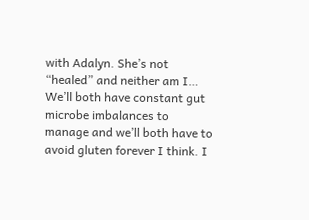with Adalyn. She’s not “healed” and neither am I… We’ll both have constant gut microbe imbalances to manage and we’ll both have to avoid gluten forever I think. I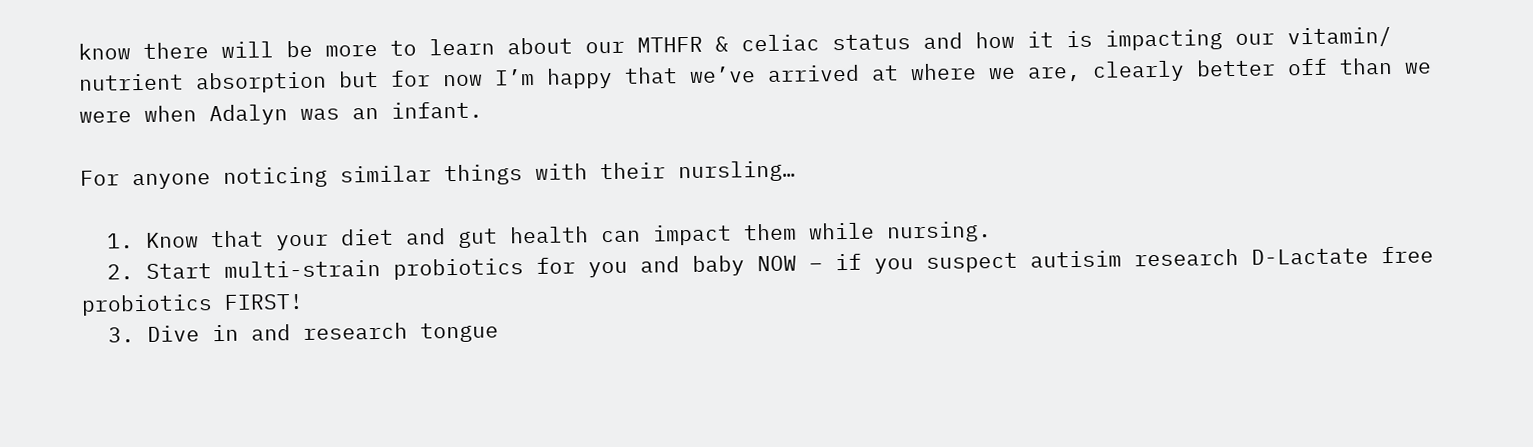know there will be more to learn about our MTHFR & celiac status and how it is impacting our vitamin/ nutrient absorption but for now I’m happy that we’ve arrived at where we are, clearly better off than we were when Adalyn was an infant.

For anyone noticing similar things with their nursling…

  1. Know that your diet and gut health can impact them while nursing.
  2. Start multi-strain probiotics for you and baby NOW – if you suspect autisim research D-Lactate free probiotics FIRST!
  3. Dive in and research tongue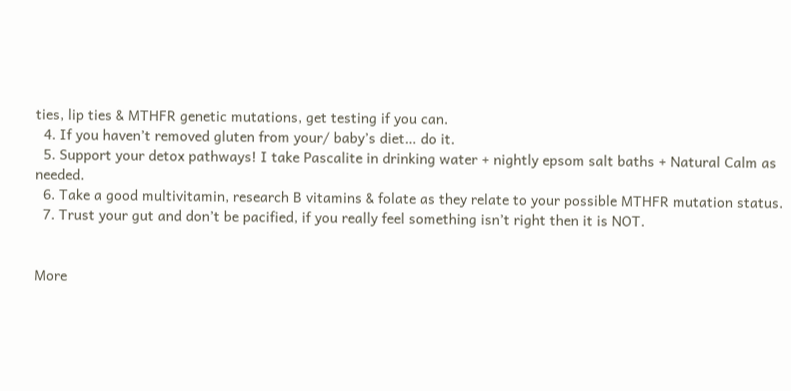ties, lip ties & MTHFR genetic mutations, get testing if you can.
  4. If you haven’t removed gluten from your/ baby’s diet… do it.
  5. Support your detox pathways! I take Pascalite in drinking water + nightly epsom salt baths + Natural Calm as needed.
  6. Take a good multivitamin, research B vitamins & folate as they relate to your possible MTHFR mutation status.
  7. Trust your gut and don’t be pacified, if you really feel something isn’t right then it is NOT.


More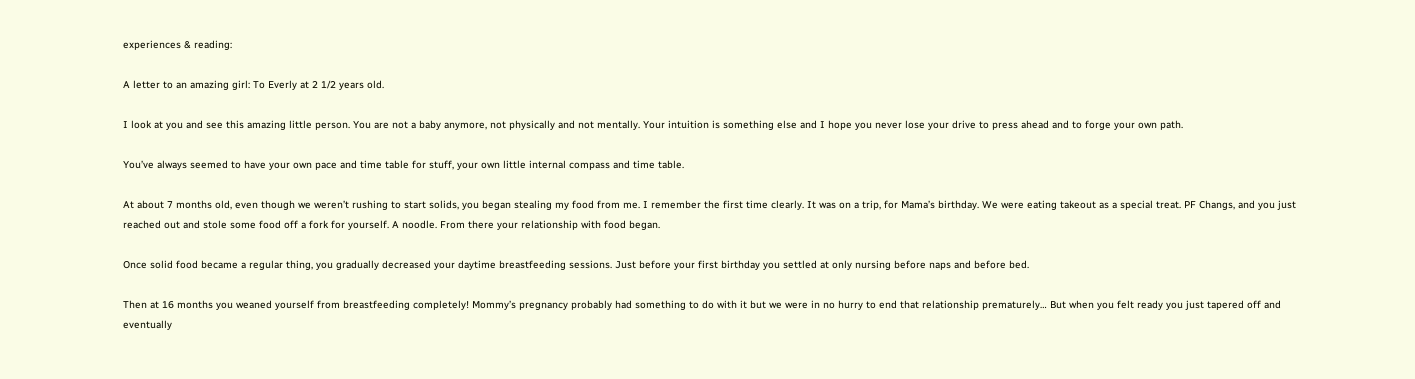experiences & reading:

A letter to an amazing girl: To Everly at 2 1/2 years old.

I look at you and see this amazing little person. You are not a baby anymore, not physically and not mentally. Your intuition is something else and I hope you never lose your drive to press ahead and to forge your own path.

You’ve always seemed to have your own pace and time table for stuff, your own little internal compass and time table.

At about 7 months old, even though we weren’t rushing to start solids, you began stealing my food from me. I remember the first time clearly. It was on a trip, for Mama’s birthday. We were eating takeout as a special treat. PF Changs, and you just reached out and stole some food off a fork for yourself. A noodle. From there your relationship with food began.

Once solid food became a regular thing, you gradually decreased your daytime breastfeeding sessions. Just before your first birthday you settled at only nursing before naps and before bed.

Then at 16 months you weaned yourself from breastfeeding completely! Mommy’s pregnancy probably had something to do with it but we were in no hurry to end that relationship prematurely… But when you felt ready you just tapered off and eventually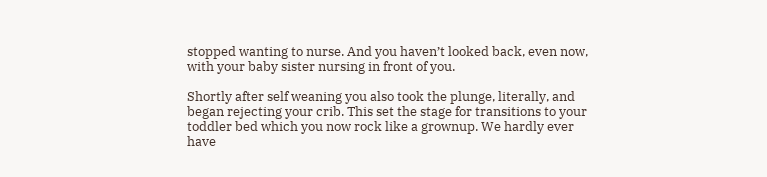stopped wanting to nurse. And you haven’t looked back, even now, with your baby sister nursing in front of you.

Shortly after self weaning you also took the plunge, literally, and began rejecting your crib. This set the stage for transitions to your toddler bed which you now rock like a grownup. We hardly ever have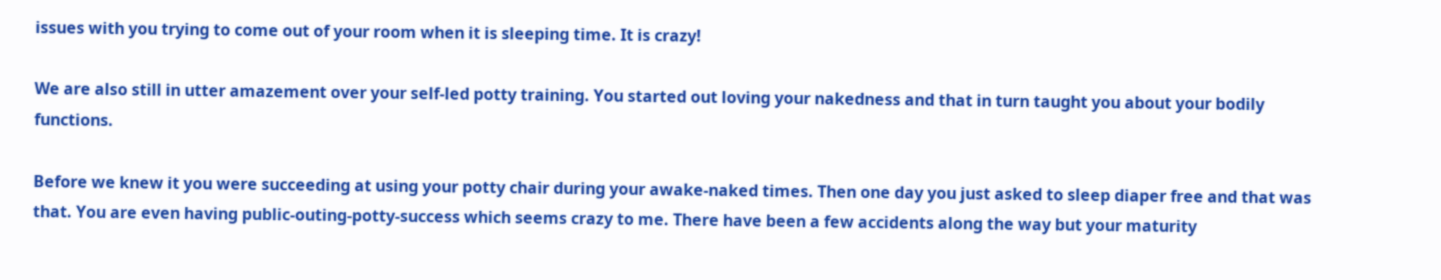issues with you trying to come out of your room when it is sleeping time. It is crazy!

We are also still in utter amazement over your self-led potty training. You started out loving your nakedness and that in turn taught you about your bodily functions.

Before we knew it you were succeeding at using your potty chair during your awake-naked times. Then one day you just asked to sleep diaper free and that was that. You are even having public-outing-potty-success which seems crazy to me. There have been a few accidents along the way but your maturity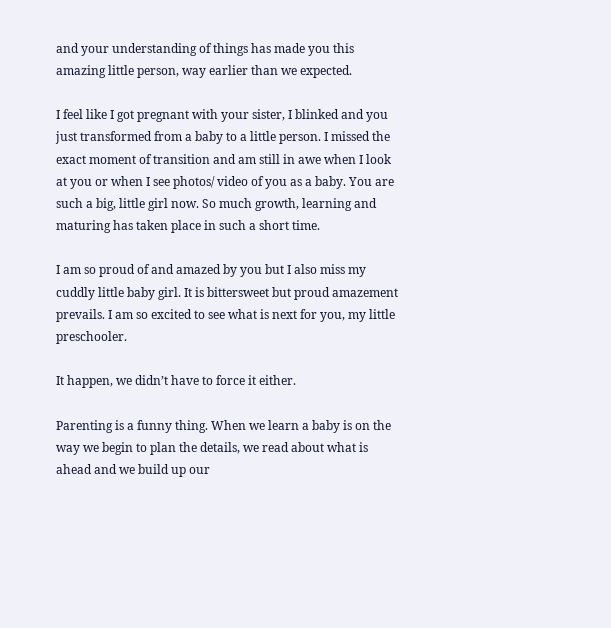and your understanding of things has made you this amazing little person, way earlier than we expected.

I feel like I got pregnant with your sister, I blinked and you just transformed from a baby to a little person. I missed the exact moment of transition and am still in awe when I look at you or when I see photos/ video of you as a baby. You are such a big, little girl now. So much growth, learning and maturing has taken place in such a short time.

I am so proud of and amazed by you but I also miss my cuddly little baby girl. It is bittersweet but proud amazement prevails. I am so excited to see what is next for you, my little preschooler.

It happen, we didn’t have to force it either.

Parenting is a funny thing. When we learn a baby is on the way we begin to plan the details, we read about what is ahead and we build up our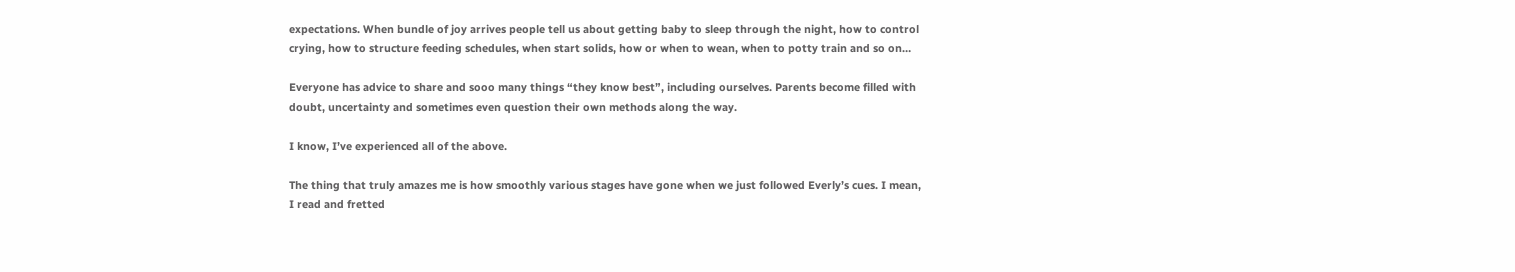expectations. When bundle of joy arrives people tell us about getting baby to sleep through the night, how to control crying, how to structure feeding schedules, when start solids, how or when to wean, when to potty train and so on…

Everyone has advice to share and sooo many things “they know best”, including ourselves. Parents become filled with doubt, uncertainty and sometimes even question their own methods along the way.

I know, I’ve experienced all of the above.

The thing that truly amazes me is how smoothly various stages have gone when we just followed Everly’s cues. I mean, I read and fretted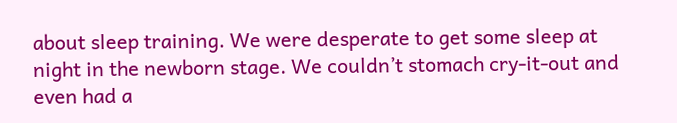about sleep training. We were desperate to get some sleep at night in the newborn stage. We couldn’t stomach cry-it-out and even had a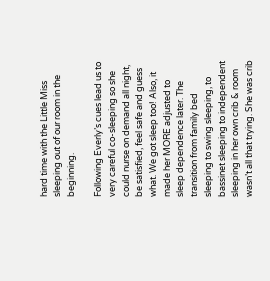hard time with the Little Miss sleeping out of our room in the beginning.

Following Everly’s cues lead us to very careful co-sleeping so she could nurse on demand all night, be satisfied, feel safe and guess what. We got sleep too! Also, it made her MORE adjusted to sleep dependence later. The transition from family bed sleeping to swing sleeping, to bassinet sleeping to independent sleeping in her own crib & room wasn’t all that trying. She was crib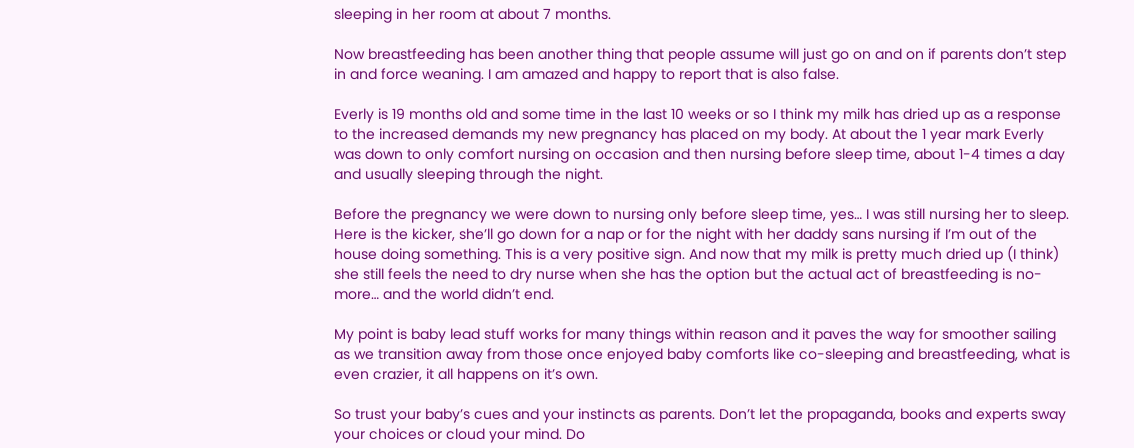sleeping in her room at about 7 months.

Now breastfeeding has been another thing that people assume will just go on and on if parents don’t step in and force weaning. I am amazed and happy to report that is also false.

Everly is 19 months old and some time in the last 10 weeks or so I think my milk has dried up as a response to the increased demands my new pregnancy has placed on my body. At about the 1 year mark Everly was down to only comfort nursing on occasion and then nursing before sleep time, about 1-4 times a day and usually sleeping through the night.

Before the pregnancy we were down to nursing only before sleep time, yes… I was still nursing her to sleep. Here is the kicker, she’ll go down for a nap or for the night with her daddy sans nursing if I’m out of the house doing something. This is a very positive sign. And now that my milk is pretty much dried up (I think) she still feels the need to dry nurse when she has the option but the actual act of breastfeeding is no-more… and the world didn’t end.

My point is baby lead stuff works for many things within reason and it paves the way for smoother sailing as we transition away from those once enjoyed baby comforts like co-sleeping and breastfeeding, what is even crazier, it all happens on it’s own.

So trust your baby’s cues and your instincts as parents. Don’t let the propaganda, books and experts sway your choices or cloud your mind. Do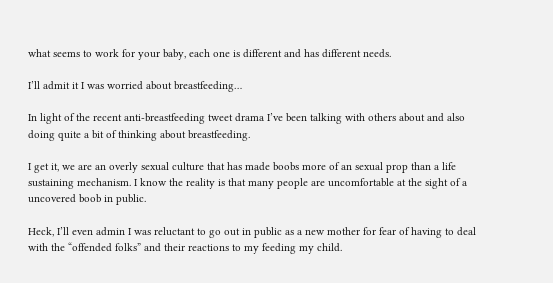what seems to work for your baby, each one is different and has different needs.

I’ll admit it I was worried about breastfeeding…

In light of the recent anti-breastfeeding tweet drama I’ve been talking with others about and also doing quite a bit of thinking about breastfeeding.

I get it, we are an overly sexual culture that has made boobs more of an sexual prop than a life sustaining mechanism. I know the reality is that many people are uncomfortable at the sight of a uncovered boob in public.

Heck, I’ll even admin I was reluctant to go out in public as a new mother for fear of having to deal with the “offended folks” and their reactions to my feeding my child.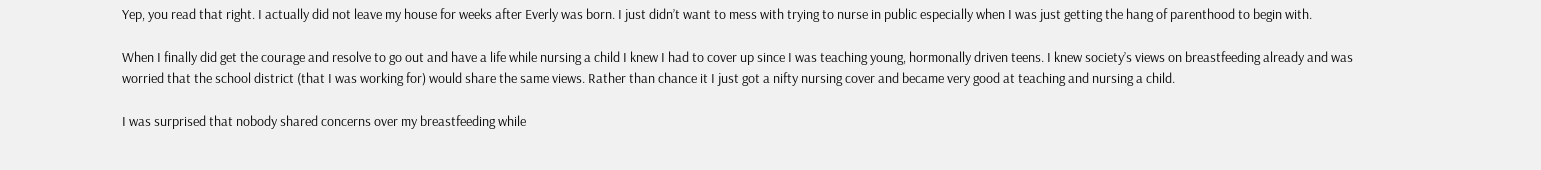Yep, you read that right. I actually did not leave my house for weeks after Everly was born. I just didn’t want to mess with trying to nurse in public especially when I was just getting the hang of parenthood to begin with.

When I finally did get the courage and resolve to go out and have a life while nursing a child I knew I had to cover up since I was teaching young, hormonally driven teens. I knew society’s views on breastfeeding already and was worried that the school district (that I was working for) would share the same views. Rather than chance it I just got a nifty nursing cover and became very good at teaching and nursing a child.

I was surprised that nobody shared concerns over my breastfeeding while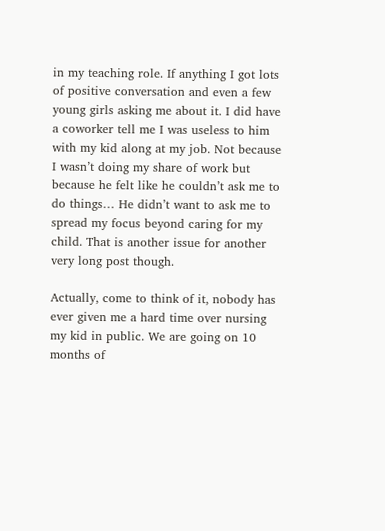in my teaching role. If anything I got lots of positive conversation and even a few young girls asking me about it. I did have a coworker tell me I was useless to him with my kid along at my job. Not because I wasn’t doing my share of work but because he felt like he couldn’t ask me to do things… He didn’t want to ask me to spread my focus beyond caring for my child. That is another issue for another very long post though.

Actually, come to think of it, nobody has ever given me a hard time over nursing my kid in public. We are going on 10 months of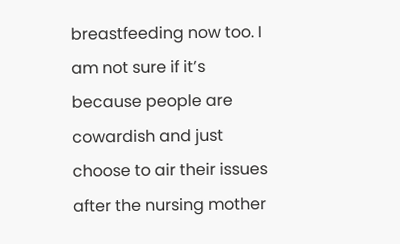breastfeeding now too. I am not sure if it’s because people are cowardish and just choose to air their issues after the nursing mother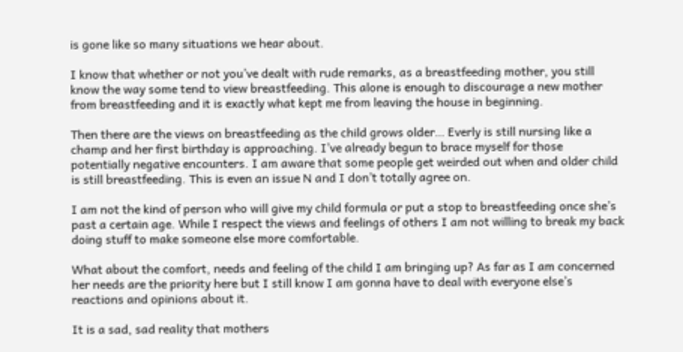is gone like so many situations we hear about.

I know that whether or not you’ve dealt with rude remarks, as a breastfeeding mother, you still know the way some tend to view breastfeeding. This alone is enough to discourage a new mother from breastfeeding and it is exactly what kept me from leaving the house in beginning.

Then there are the views on breastfeeding as the child grows older… Everly is still nursing like a champ and her first birthday is approaching. I’ve already begun to brace myself for those potentially negative encounters. I am aware that some people get weirded out when and older child is still breastfeeding. This is even an issue N and I don’t totally agree on.

I am not the kind of person who will give my child formula or put a stop to breastfeeding once she’s past a certain age. While I respect the views and feelings of others I am not willing to break my back doing stuff to make someone else more comfortable.

What about the comfort, needs and feeling of the child I am bringing up? As far as I am concerned her needs are the priority here but I still know I am gonna have to deal with everyone else’s reactions and opinions about it.

It is a sad, sad reality that mothers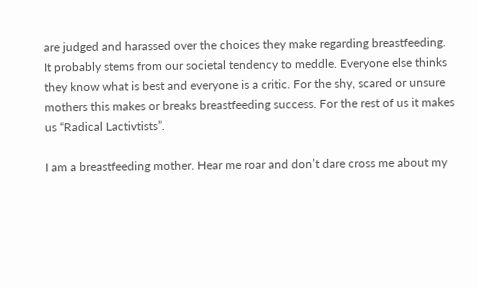are judged and harassed over the choices they make regarding breastfeeding. It probably stems from our societal tendency to meddle. Everyone else thinks they know what is best and everyone is a critic. For the shy, scared or unsure mothers this makes or breaks breastfeeding success. For the rest of us it makes us “Radical Lactivtists”.

I am a breastfeeding mother. Hear me roar and don’t dare cross me about my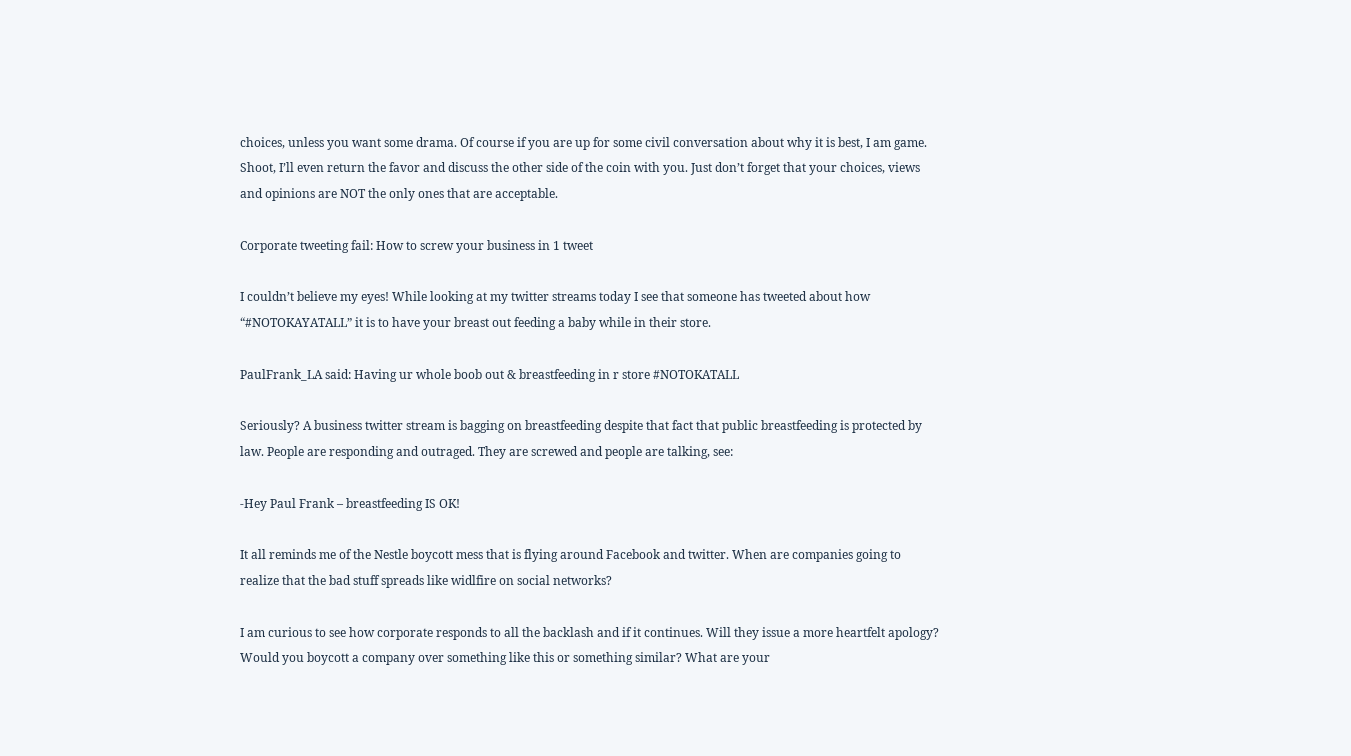choices, unless you want some drama. Of course if you are up for some civil conversation about why it is best, I am game. Shoot, I’ll even return the favor and discuss the other side of the coin with you. Just don’t forget that your choices, views and opinions are NOT the only ones that are acceptable.

Corporate tweeting fail: How to screw your business in 1 tweet

I couldn’t believe my eyes! While looking at my twitter streams today I see that someone has tweeted about how “#NOTOKAYATALL” it is to have your breast out feeding a baby while in their store.

PaulFrank_LA said: Having ur whole boob out & breastfeeding in r store #NOTOKATALL

Seriously? A business twitter stream is bagging on breastfeeding despite that fact that public breastfeeding is protected by law. People are responding and outraged. They are screwed and people are talking, see:

-Hey Paul Frank – breastfeeding IS OK!

It all reminds me of the Nestle boycott mess that is flying around Facebook and twitter. When are companies going to realize that the bad stuff spreads like widlfire on social networks?

I am curious to see how corporate responds to all the backlash and if it continues. Will they issue a more heartfelt apology? Would you boycott a company over something like this or something similar? What are your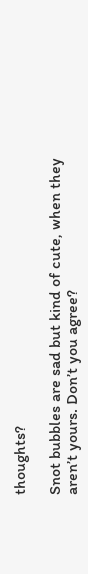thoughts?

Snot bubbles are sad but kind of cute, when they aren’t yours. Don’t you agree?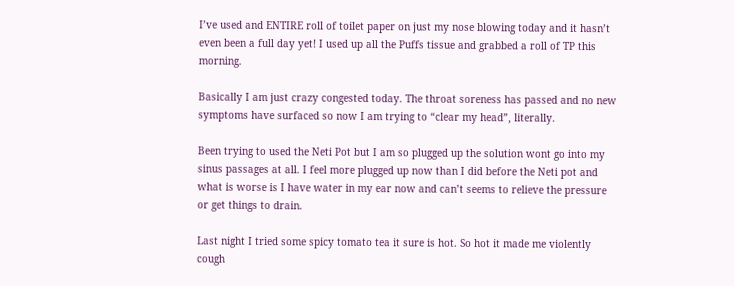I’ve used and ENTIRE roll of toilet paper on just my nose blowing today and it hasn’t even been a full day yet! I used up all the Puffs tissue and grabbed a roll of TP this morning.

Basically I am just crazy congested today. The throat soreness has passed and no new symptoms have surfaced so now I am trying to “clear my head”, literally.

Been trying to used the Neti Pot but I am so plugged up the solution wont go into my sinus passages at all. I feel more plugged up now than I did before the Neti pot and what is worse is I have water in my ear now and can’t seems to relieve the pressure or get things to drain.

Last night I tried some spicy tomato tea it sure is hot. So hot it made me violently cough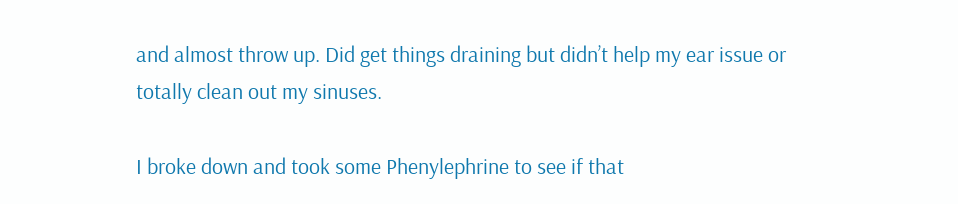and almost throw up. Did get things draining but didn’t help my ear issue or totally clean out my sinuses.

I broke down and took some Phenylephrine to see if that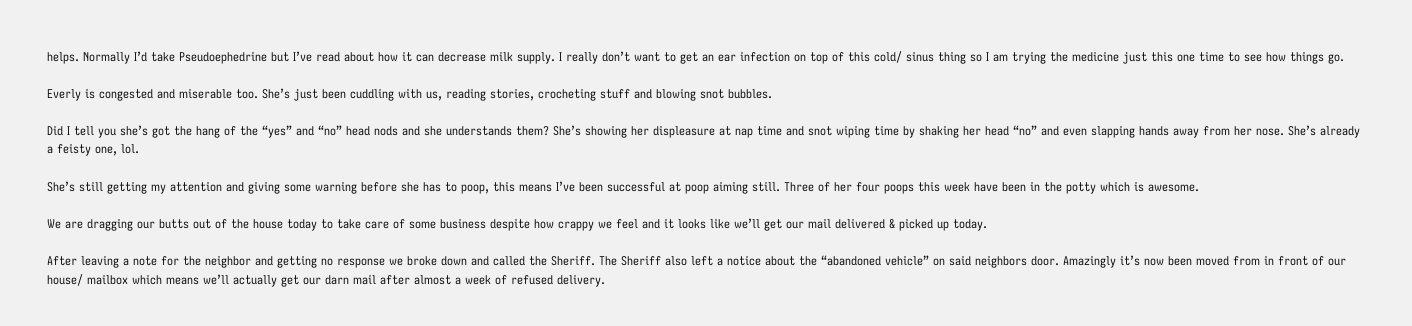helps. Normally I’d take Pseudoephedrine but I’ve read about how it can decrease milk supply. I really don’t want to get an ear infection on top of this cold/ sinus thing so I am trying the medicine just this one time to see how things go.

Everly is congested and miserable too. She’s just been cuddling with us, reading stories, crocheting stuff and blowing snot bubbles.

Did I tell you she’s got the hang of the “yes” and “no” head nods and she understands them? She’s showing her displeasure at nap time and snot wiping time by shaking her head “no” and even slapping hands away from her nose. She’s already a feisty one, lol.

She’s still getting my attention and giving some warning before she has to poop, this means I’ve been successful at poop aiming still. Three of her four poops this week have been in the potty which is awesome.

We are dragging our butts out of the house today to take care of some business despite how crappy we feel and it looks like we’ll get our mail delivered & picked up today.

After leaving a note for the neighbor and getting no response we broke down and called the Sheriff. The Sheriff also left a notice about the “abandoned vehicle” on said neighbors door. Amazingly it’s now been moved from in front of our house/ mailbox which means we’ll actually get our darn mail after almost a week of refused delivery.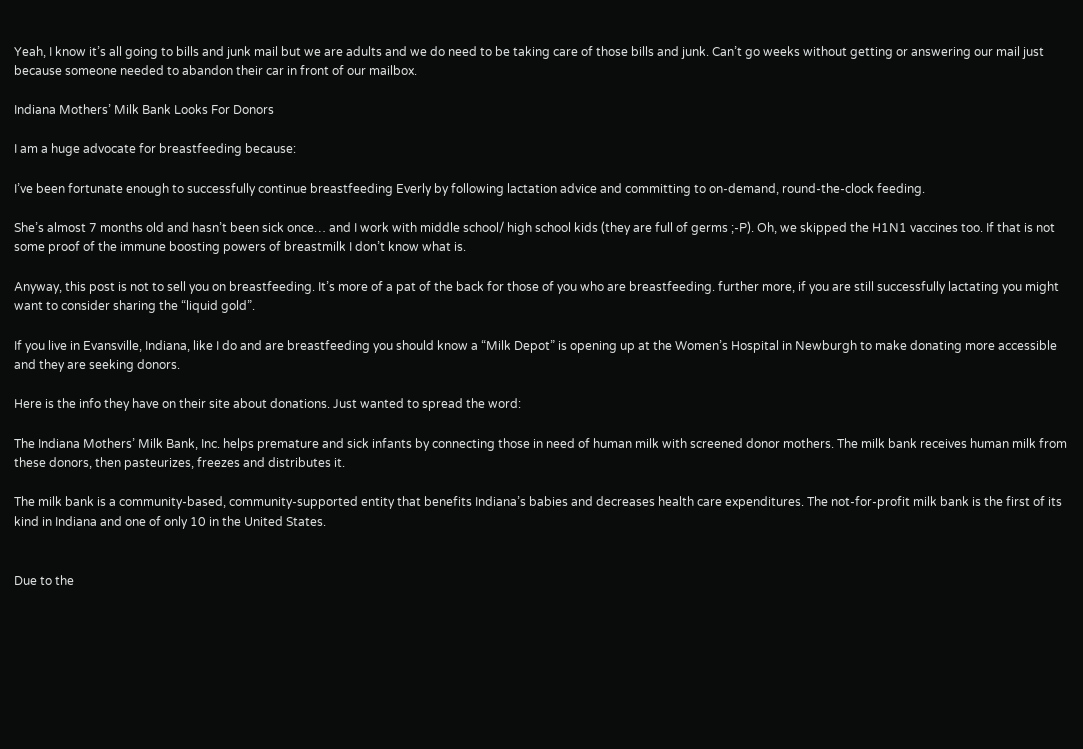Yeah, I know it’s all going to bills and junk mail but we are adults and we do need to be taking care of those bills and junk. Can’t go weeks without getting or answering our mail just because someone needed to abandon their car in front of our mailbox.

Indiana Mothers’ Milk Bank Looks For Donors

I am a huge advocate for breastfeeding because:

I’ve been fortunate enough to successfully continue breastfeeding Everly by following lactation advice and committing to on-demand, round-the-clock feeding.

She’s almost 7 months old and hasn’t been sick once… and I work with middle school/ high school kids (they are full of germs ;-P). Oh, we skipped the H1N1 vaccines too. If that is not some proof of the immune boosting powers of breastmilk I don’t know what is.

Anyway, this post is not to sell you on breastfeeding. It’s more of a pat of the back for those of you who are breastfeeding. further more, if you are still successfully lactating you might want to consider sharing the “liquid gold”.

If you live in Evansville, Indiana, like I do and are breastfeeding you should know a “Milk Depot” is opening up at the Women’s Hospital in Newburgh to make donating more accessible and they are seeking donors.

Here is the info they have on their site about donations. Just wanted to spread the word:

The Indiana Mothers’ Milk Bank, Inc. helps premature and sick infants by connecting those in need of human milk with screened donor mothers. The milk bank receives human milk from these donors, then pasteurizes, freezes and distributes it.

The milk bank is a community-based, community-supported entity that benefits Indiana’s babies and decreases health care expenditures. The not-for-profit milk bank is the first of its kind in Indiana and one of only 10 in the United States.


Due to the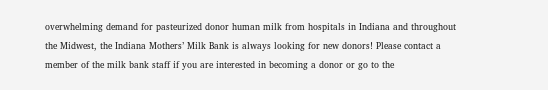overwhelming demand for pasteurized donor human milk from hospitals in Indiana and throughout the Midwest, the Indiana Mothers’ Milk Bank is always looking for new donors! Please contact a member of the milk bank staff if you are interested in becoming a donor or go to the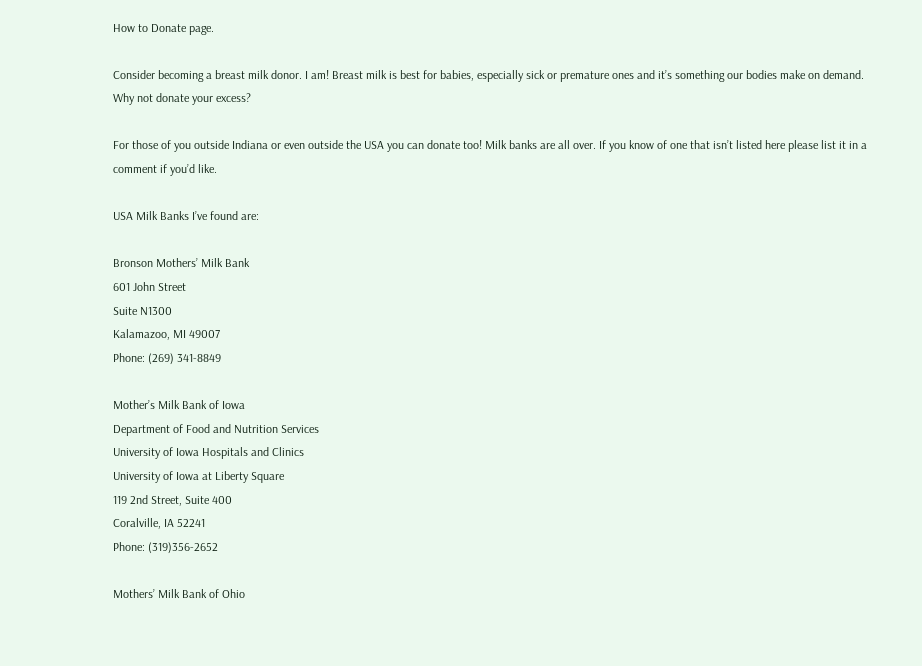How to Donate page.

Consider becoming a breast milk donor. I am! Breast milk is best for babies, especially sick or premature ones and it’s something our bodies make on demand. Why not donate your excess?

For those of you outside Indiana or even outside the USA you can donate too! Milk banks are all over. If you know of one that isn’t listed here please list it in a comment if you’d like.

USA Milk Banks I’ve found are:

Bronson Mothers’ Milk Bank
601 John Street
Suite N1300
Kalamazoo, MI 49007
Phone: (269) 341-8849

Mother’s Milk Bank of Iowa
Department of Food and Nutrition Services
University of Iowa Hospitals and Clinics
University of Iowa at Liberty Square
119 2nd Street, Suite 400
Coralville, IA 52241
Phone: (319)356-2652

Mothers’ Milk Bank of Ohio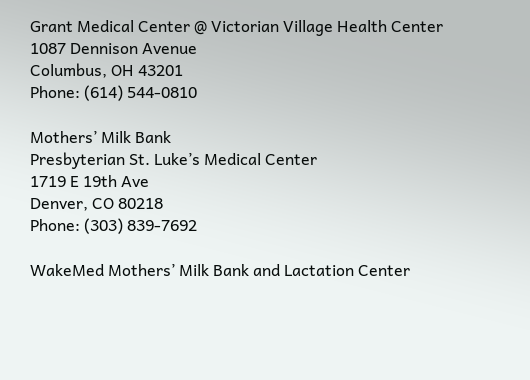Grant Medical Center @ Victorian Village Health Center
1087 Dennison Avenue
Columbus, OH 43201
Phone: (614) 544-0810

Mothers’ Milk Bank
Presbyterian St. Luke’s Medical Center
1719 E 19th Ave
Denver, CO 80218
Phone: (303) 839-7692

WakeMed Mothers’ Milk Bank and Lactation Center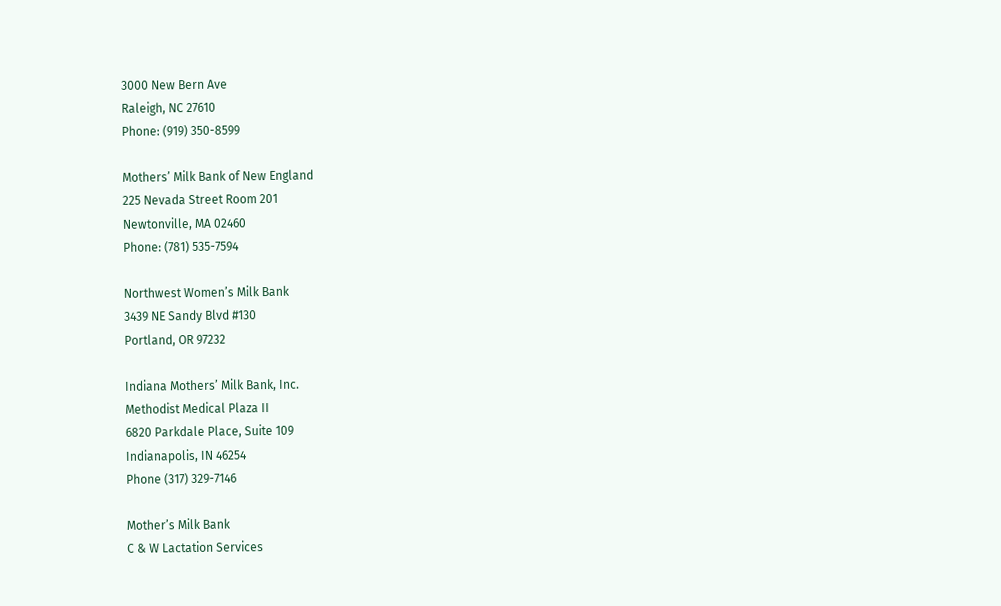3000 New Bern Ave
Raleigh, NC 27610
Phone: (919) 350-8599

Mothers’ Milk Bank of New England
225 Nevada Street Room 201
Newtonville, MA 02460
Phone: (781) 535-7594

Northwest Women’s Milk Bank
3439 NE Sandy Blvd #130
Portland, OR 97232

Indiana Mothers’ Milk Bank, Inc.
Methodist Medical Plaza II
6820 Parkdale Place, Suite 109
Indianapolis, IN 46254
Phone (317) 329-7146

Mother’s Milk Bank
C & W Lactation Services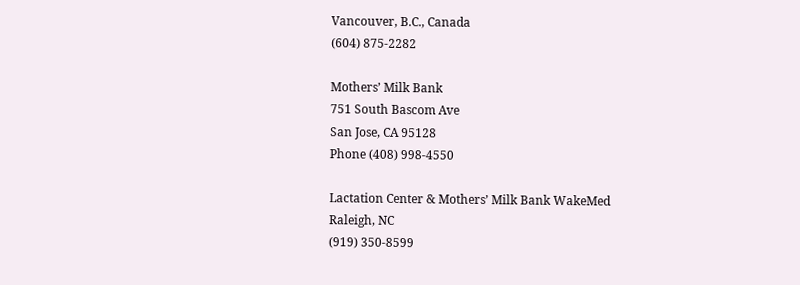Vancouver, B.C., Canada
(604) 875-2282

Mothers’ Milk Bank
751 South Bascom Ave
San Jose, CA 95128
Phone (408) 998-4550

Lactation Center & Mothers’ Milk Bank WakeMed
Raleigh, NC
(919) 350-8599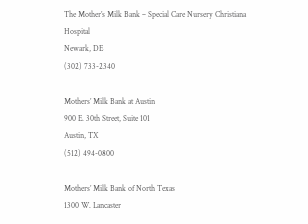The Mother’s Milk Bank – Special Care Nursery Christiana Hospital
Newark, DE
(302) 733-2340

Mothers’ Milk Bank at Austin
900 E. 30th Street, Suite 101
Austin, TX
(512) 494-0800

Mothers’ Milk Bank of North Texas
1300 W. Lancaster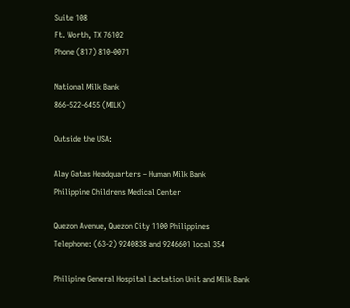Suite 108
Ft. Worth, TX 76102
Phone (817) 810-0071

National Milk Bank
866-522-6455 (MILK)

Outside the USA:

Alay Gatas Headquarters – Human Milk Bank
Philippine Childrens Medical Center

Quezon Avenue, Quezon City 1100 Philippines
Telephone: (63-2) 9240838 and 9246601 local 354

Philipine General Hospital Lactation Unit and Milk Bank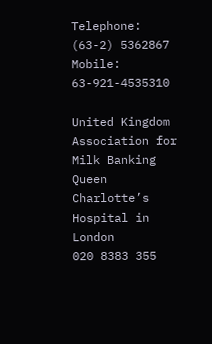Telephone: (63-2) 5362867
Mobile: 63-921-4535310

United Kingdom Association for Milk Banking
Queen Charlotte’s Hospital in London
020 8383 355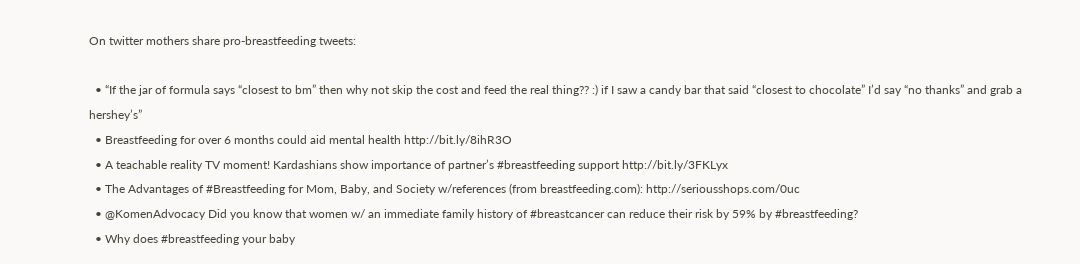On twitter mothers share pro-breastfeeding tweets:

  • “If the jar of formula says “closest to bm” then why not skip the cost and feed the real thing?? :) if I saw a candy bar that said “closest to chocolate” I’d say “no thanks” and grab a hershey’s”
  • Breastfeeding for over 6 months could aid mental health http://bit.ly/8ihR3O
  • A teachable reality TV moment! Kardashians show importance of partner’s #breastfeeding support http://bit.ly/3FKLyx
  • The Advantages of #Breastfeeding for Mom, Baby, and Society w/references (from breastfeeding.com): http://seriousshops.com/0uc
  • @KomenAdvocacy Did you know that women w/ an immediate family history of #breastcancer can reduce their risk by 59% by #breastfeeding?
  • Why does #breastfeeding your baby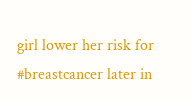girl lower her risk for #breastcancer later in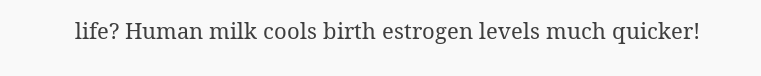life? Human milk cools birth estrogen levels much quicker!